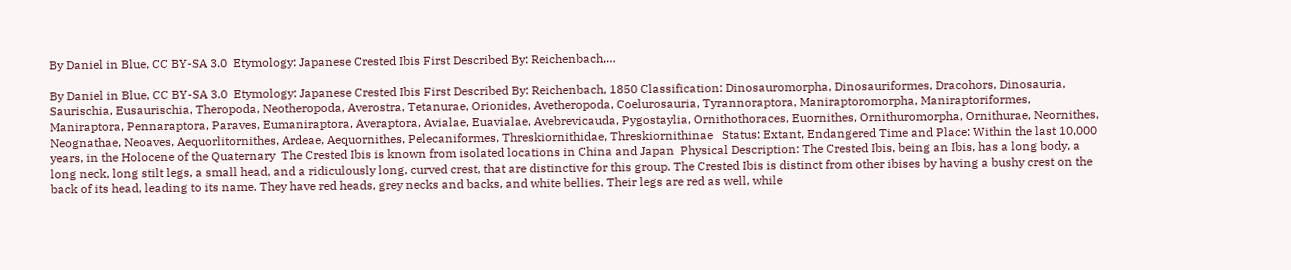By Daniel in Blue, CC BY-SA 3.0  Etymology: Japanese Crested Ibis First Described By: Reichenbach,…

By Daniel in Blue, CC BY-SA 3.0  Etymology: Japanese Crested Ibis First Described By: Reichenbach, 1850 Classification: Dinosauromorpha, Dinosauriformes, Dracohors, Dinosauria, Saurischia, Eusaurischia, Theropoda, Neotheropoda, Averostra, Tetanurae, Orionides, Avetheropoda, Coelurosauria, Tyrannoraptora, Maniraptoromorpha, Maniraptoriformes, Maniraptora, Pennaraptora, Paraves, Eumaniraptora, Averaptora, Avialae, Euavialae, Avebrevicauda, Pygostaylia, Ornithothoraces, Euornithes, Ornithuromorpha, Ornithurae, Neornithes, Neognathae, Neoaves, Aequorlitornithes, Ardeae, Aequornithes, Pelecaniformes, Threskiornithidae, Threskiornithinae   Status: Extant, Endangered Time and Place: Within the last 10,000 years, in the Holocene of the Quaternary  The Crested Ibis is known from isolated locations in China and Japan  Physical Description: The Crested Ibis, being an Ibis, has a long body, a long neck, long stilt legs, a small head, and a ridiculously long, curved crest, that are distinctive for this group. The Crested Ibis is distinct from other ibises by having a bushy crest on the back of its head, leading to its name. They have red heads, grey necks and backs, and white bellies. Their legs are red as well, while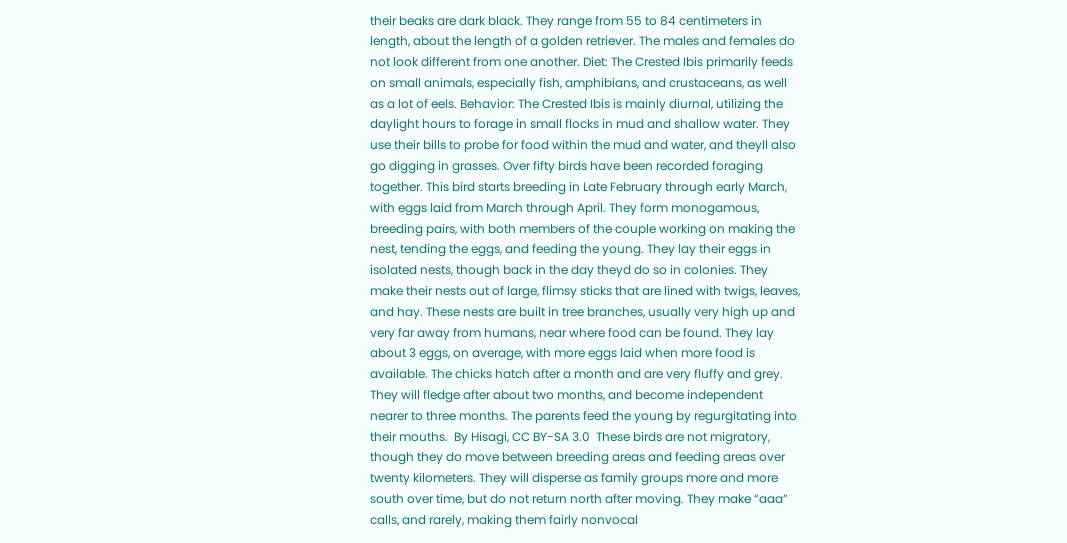their beaks are dark black. They range from 55 to 84 centimeters in length, about the length of a golden retriever. The males and females do not look different from one another. Diet: The Crested Ibis primarily feeds on small animals, especially fish, amphibians, and crustaceans, as well as a lot of eels. Behavior: The Crested Ibis is mainly diurnal, utilizing the daylight hours to forage in small flocks in mud and shallow water. They use their bills to probe for food within the mud and water, and theyll also go digging in grasses. Over fifty birds have been recorded foraging together. This bird starts breeding in Late February through early March, with eggs laid from March through April. They form monogamous, breeding pairs, with both members of the couple working on making the nest, tending the eggs, and feeding the young. They lay their eggs in isolated nests, though back in the day theyd do so in colonies. They make their nests out of large, flimsy sticks that are lined with twigs, leaves, and hay. These nests are built in tree branches, usually very high up and very far away from humans, near where food can be found. They lay about 3 eggs, on average, with more eggs laid when more food is available. The chicks hatch after a month and are very fluffy and grey. They will fledge after about two months, and become independent nearer to three months. The parents feed the young by regurgitating into their mouths.  By Hisagi, CC BY-SA 3.0  These birds are not migratory, though they do move between breeding areas and feeding areas over twenty kilometers. They will disperse as family groups more and more south over time, but do not return north after moving. They make “aaa” calls, and rarely, making them fairly nonvocal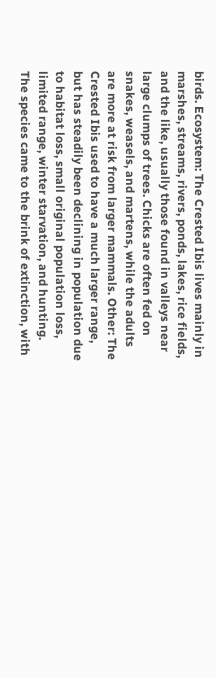birds. Ecosystem: The Crested Ibis lives mainly in marshes, streams, rivers, ponds, lakes, rice fields, and the like, usually those found in valleys near large clumps of trees. Chicks are often fed on snakes, weasels, and martens, while the adults are more at risk from larger mammals. Other: The Crested Ibis used to have a much larger range, but has steadily been declining in population due to habitat loss, small original population loss, limited range, winter starvation, and hunting. The species came to the brink of extinction, with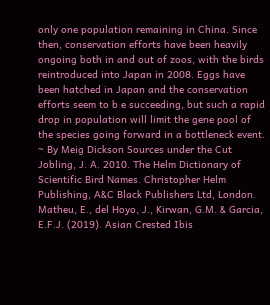only one population remaining in China. Since then, conservation efforts have been heavily ongoing both in and out of zoos, with the birds reintroduced into Japan in 2008. Eggs have been hatched in Japan and the conservation efforts seem to b e succeeding, but such a rapid drop in population will limit the gene pool of the species going forward in a bottleneck event. ~ By Meig Dickson Sources under the Cut  Jobling, J. A. 2010. The Helm Dictionary of Scientific Bird Names. Christopher Helm Publishing, A&C Black Publishers Ltd, London. Matheu, E., del Hoyo, J., Kirwan, G.M. & Garcia, E.F.J. (2019). Asian Crested Ibis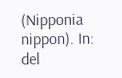(Nipponia nippon). In: del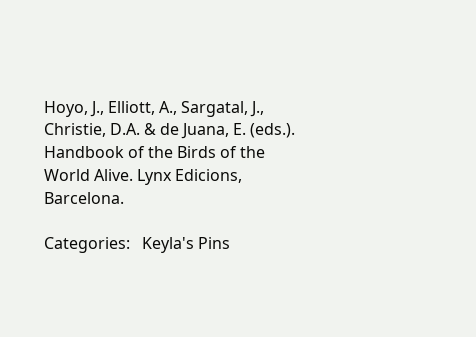Hoyo, J., Elliott, A., Sargatal, J., Christie, D.A. & de Juana, E. (eds.). Handbook of the Birds of the World Alive. Lynx Edicions, Barcelona.

Categories:   Keyla's Pins